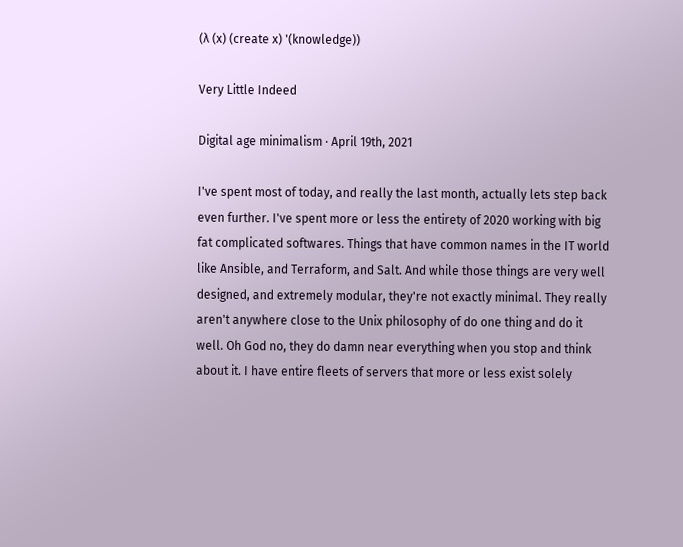(λ (x) (create x) '(knowledge))

Very Little Indeed

Digital age minimalism · April 19th, 2021

I've spent most of today, and really the last month, actually lets step back even further. I've spent more or less the entirety of 2020 working with big fat complicated softwares. Things that have common names in the IT world like Ansible, and Terraform, and Salt. And while those things are very well designed, and extremely modular, they're not exactly minimal. They really aren't anywhere close to the Unix philosophy of do one thing and do it well. Oh God no, they do damn near everything when you stop and think about it. I have entire fleets of servers that more or less exist solely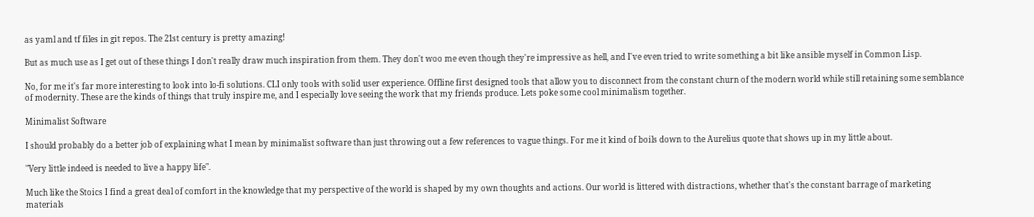as yaml and tf files in git repos. The 21st century is pretty amazing!

But as much use as I get out of these things I don't really draw much inspiration from them. They don't woo me even though they're impressive as hell, and I've even tried to write something a bit like ansible myself in Common Lisp.

No, for me it's far more interesting to look into lo-fi solutions. CLI only tools with solid user experience. Offline first designed tools that allow you to disconnect from the constant churn of the modern world while still retaining some semblance of modernity. These are the kinds of things that truly inspire me, and I especially love seeing the work that my friends produce. Lets poke some cool minimalism together.

Minimalist Software

I should probably do a better job of explaining what I mean by minimalist software than just throwing out a few references to vague things. For me it kind of boils down to the Aurelius quote that shows up in my little about.

"Very little indeed is needed to live a happy life".

Much like the Stoics I find a great deal of comfort in the knowledge that my perspective of the world is shaped by my own thoughts and actions. Our world is littered with distractions, whether that's the constant barrage of marketing materials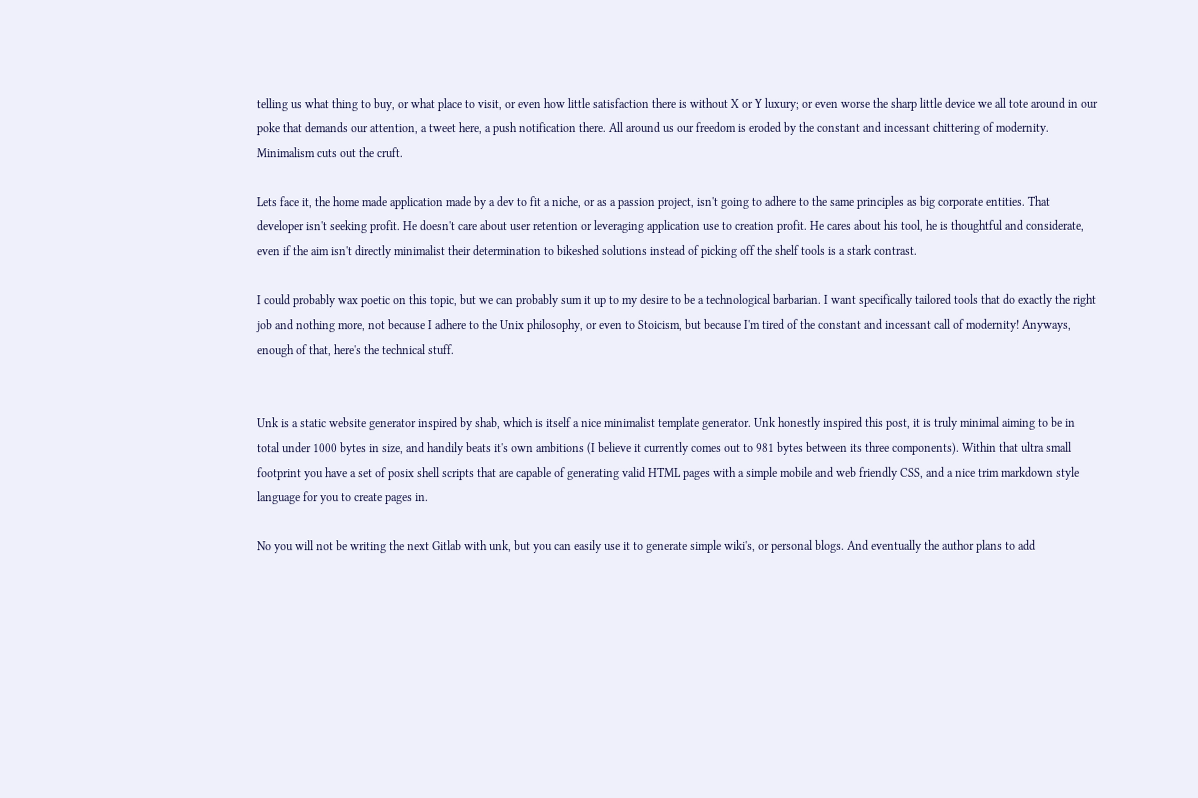telling us what thing to buy, or what place to visit, or even how little satisfaction there is without X or Y luxury; or even worse the sharp little device we all tote around in our poke that demands our attention, a tweet here, a push notification there. All around us our freedom is eroded by the constant and incessant chittering of modernity. Minimalism cuts out the cruft.

Lets face it, the home made application made by a dev to fit a niche, or as a passion project, isn't going to adhere to the same principles as big corporate entities. That developer isn't seeking profit. He doesn't care about user retention or leveraging application use to creation profit. He cares about his tool, he is thoughtful and considerate, even if the aim isn't directly minimalist their determination to bikeshed solutions instead of picking off the shelf tools is a stark contrast.

I could probably wax poetic on this topic, but we can probably sum it up to my desire to be a technological barbarian. I want specifically tailored tools that do exactly the right job and nothing more, not because I adhere to the Unix philosophy, or even to Stoicism, but because I'm tired of the constant and incessant call of modernity! Anyways, enough of that, here's the technical stuff.


Unk is a static website generator inspired by shab, which is itself a nice minimalist template generator. Unk honestly inspired this post, it is truly minimal aiming to be in total under 1000 bytes in size, and handily beats it's own ambitions (I believe it currently comes out to 981 bytes between its three components). Within that ultra small footprint you have a set of posix shell scripts that are capable of generating valid HTML pages with a simple mobile and web friendly CSS, and a nice trim markdown style language for you to create pages in.

No you will not be writing the next Gitlab with unk, but you can easily use it to generate simple wiki's, or personal blogs. And eventually the author plans to add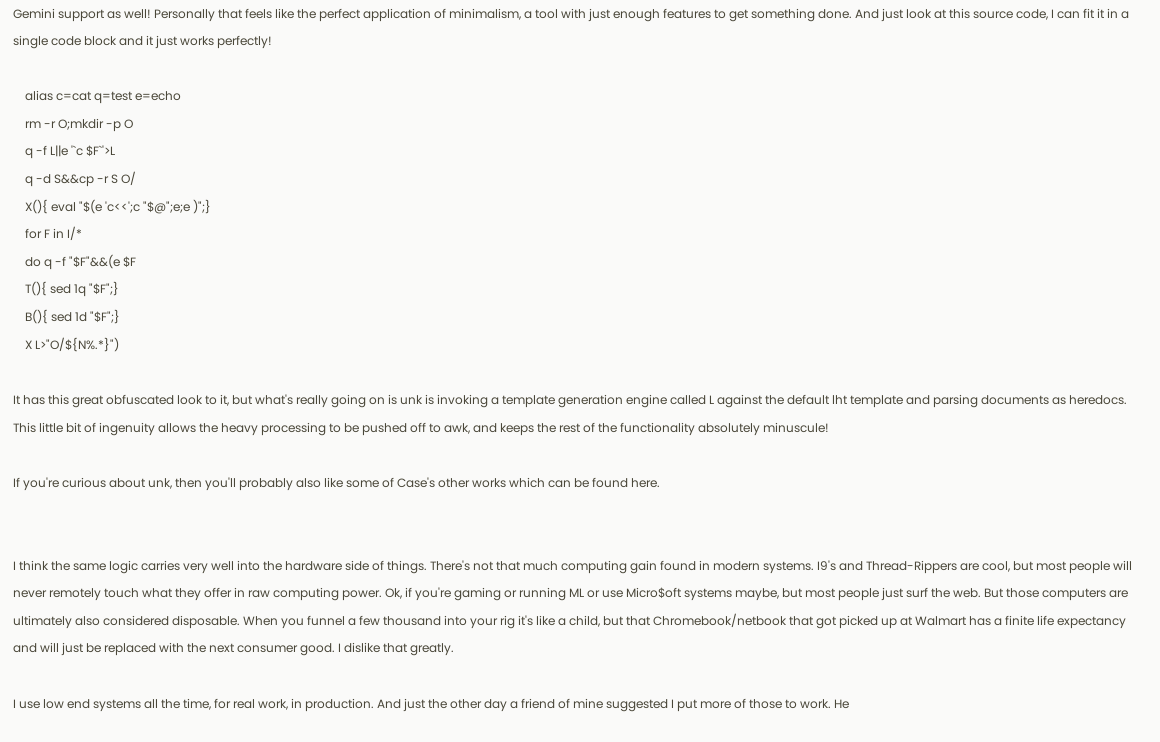Gemini support as well! Personally that feels like the perfect application of minimalism, a tool with just enough features to get something done. And just look at this source code, I can fit it in a single code block and it just works perfectly!

    alias c=cat q=test e=echo
    rm -r O;mkdir -p O
    q -f L||e '`c $F`'>L
    q -d S&&cp -r S O/
    X(){ eval "$(e 'c<<';c "$@";e;e )";}
    for F in I/*
    do q -f "$F"&&(e $F
    T(){ sed 1q "$F";}
    B(){ sed 1d "$F";}
    X L>"O/${N%.*}")

It has this great obfuscated look to it, but what's really going on is unk is invoking a template generation engine called L against the default lht template and parsing documents as heredocs. This little bit of ingenuity allows the heavy processing to be pushed off to awk, and keeps the rest of the functionality absolutely minuscule!

If you're curious about unk, then you'll probably also like some of Case's other works which can be found here.


I think the same logic carries very well into the hardware side of things. There's not that much computing gain found in modern systems. I9's and Thread-Rippers are cool, but most people will never remotely touch what they offer in raw computing power. Ok, if you're gaming or running ML or use Micro$oft systems maybe, but most people just surf the web. But those computers are ultimately also considered disposable. When you funnel a few thousand into your rig it's like a child, but that Chromebook/netbook that got picked up at Walmart has a finite life expectancy and will just be replaced with the next consumer good. I dislike that greatly.

I use low end systems all the time, for real work, in production. And just the other day a friend of mine suggested I put more of those to work. He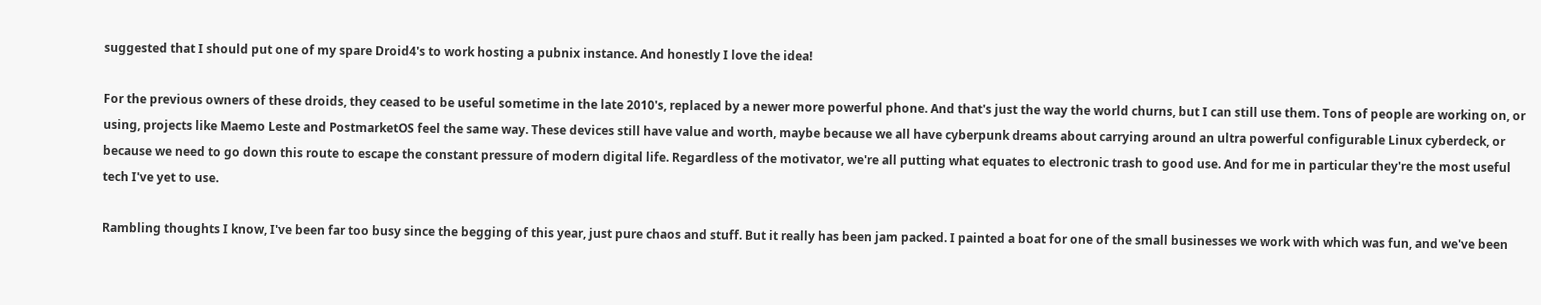suggested that I should put one of my spare Droid4's to work hosting a pubnix instance. And honestly I love the idea!

For the previous owners of these droids, they ceased to be useful sometime in the late 2010's, replaced by a newer more powerful phone. And that's just the way the world churns, but I can still use them. Tons of people are working on, or using, projects like Maemo Leste and PostmarketOS feel the same way. These devices still have value and worth, maybe because we all have cyberpunk dreams about carrying around an ultra powerful configurable Linux cyberdeck, or because we need to go down this route to escape the constant pressure of modern digital life. Regardless of the motivator, we're all putting what equates to electronic trash to good use. And for me in particular they're the most useful tech I've yet to use.

Rambling thoughts I know, I've been far too busy since the begging of this year, just pure chaos and stuff. But it really has been jam packed. I painted a boat for one of the small businesses we work with which was fun, and we've been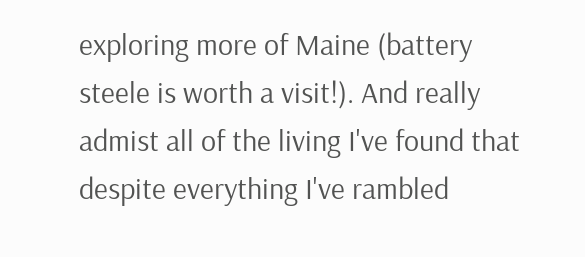exploring more of Maine (battery steele is worth a visit!). And really admist all of the living I've found that despite everything I've rambled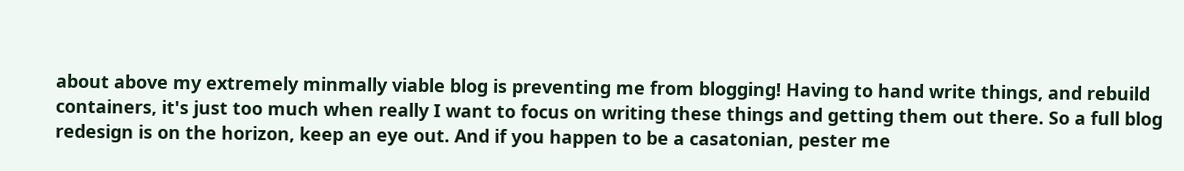about above my extremely minmally viable blog is preventing me from blogging! Having to hand write things, and rebuild containers, it's just too much when really I want to focus on writing these things and getting them out there. So a full blog redesign is on the horizon, keep an eye out. And if you happen to be a casatonian, pester me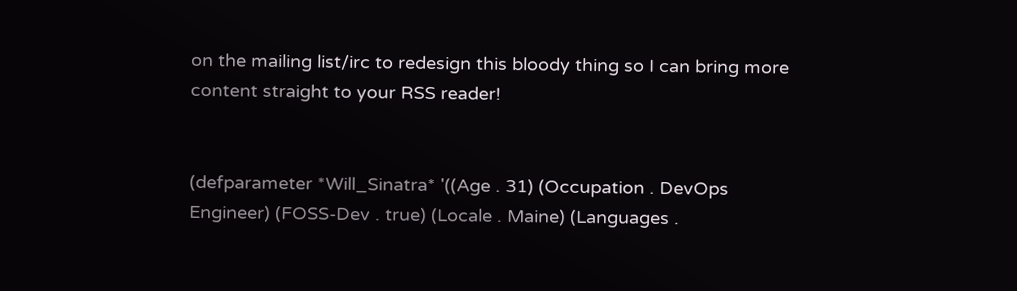on the mailing list/irc to redesign this bloody thing so I can bring more content straight to your RSS reader!


(defparameter *Will_Sinatra* '((Age . 31) (Occupation . DevOps Engineer) (FOSS-Dev . true) (Locale . Maine) (Languages .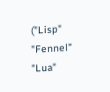("Lisp" "Fennel" "Lua"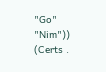"Go" "Nim")) (Certs .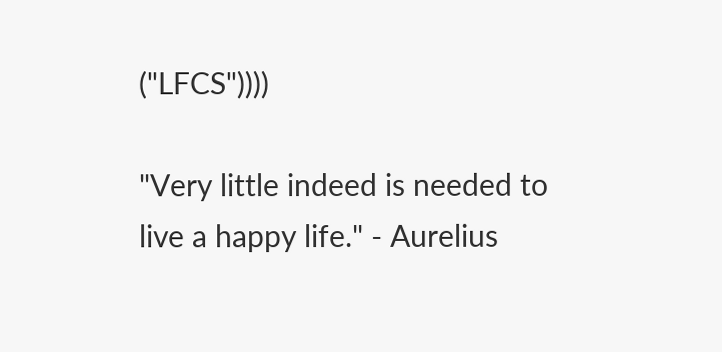("LFCS"))))

"Very little indeed is needed to live a happy life." - Aurelius